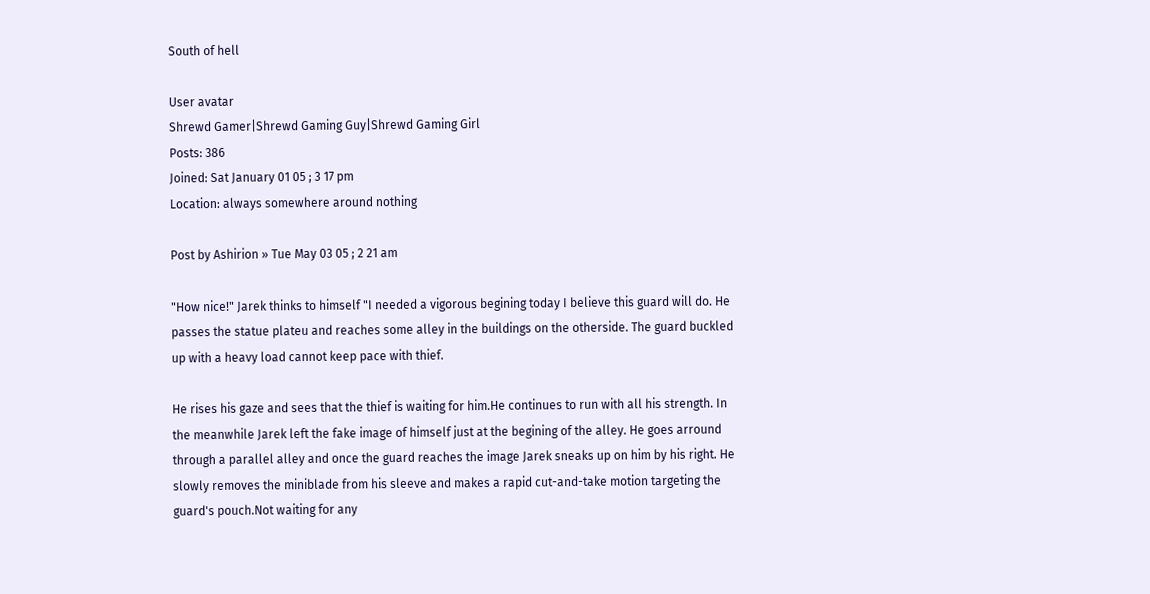South of hell

User avatar
Shrewd Gamer|Shrewd Gaming Guy|Shrewd Gaming Girl
Posts: 386
Joined: Sat January 01 05 ; 3 17 pm
Location: always somewhere around nothing

Post by Ashirion » Tue May 03 05 ; 2 21 am

"How nice!" Jarek thinks to himself "I needed a vigorous begining today I believe this guard will do. He passes the statue plateu and reaches some alley in the buildings on the otherside. The guard buckled up with a heavy load cannot keep pace with thief.

He rises his gaze and sees that the thief is waiting for him.He continues to run with all his strength. In the meanwhile Jarek left the fake image of himself just at the begining of the alley. He goes arround through a parallel alley and once the guard reaches the image Jarek sneaks up on him by his right. He slowly removes the miniblade from his sleeve and makes a rapid cut-and-take motion targeting the guard's pouch.Not waiting for any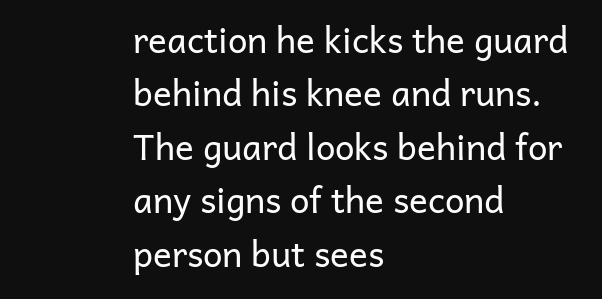reaction he kicks the guard behind his knee and runs. The guard looks behind for any signs of the second person but sees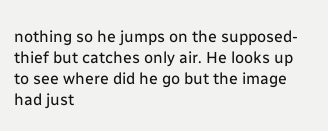nothing so he jumps on the supposed-thief but catches only air. He looks up to see where did he go but the image had just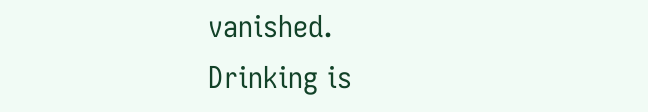vanished.
Drinking is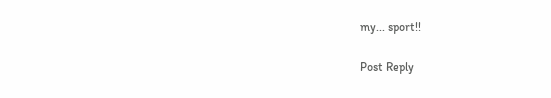my... sport!!

Post Reply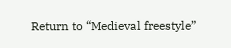Return to “Medieval freestyle”